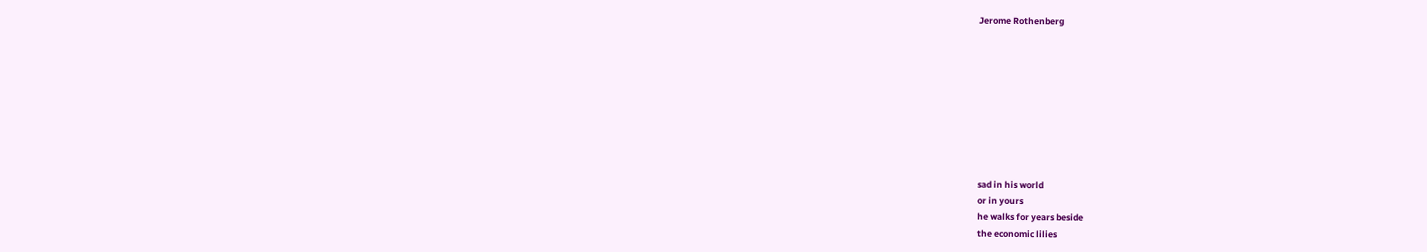Jerome Rothenberg









sad in his world
or in yours
he walks for years beside
the economic lilies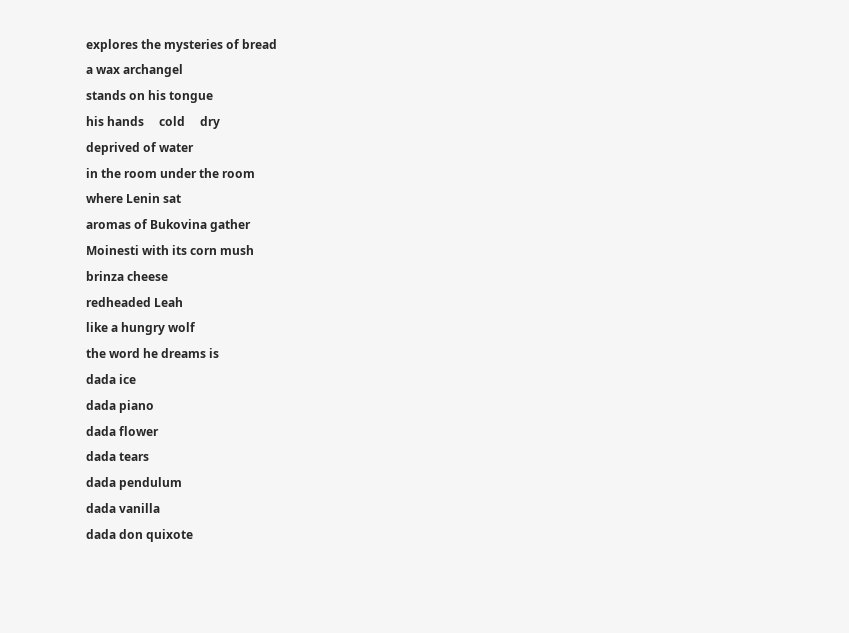explores the mysteries of bread
a wax archangel
stands on his tongue
his hands     cold     dry
deprived of water
in the room under the room
where Lenin sat
aromas of Bukovina gather
Moinesti with its corn mush
brinza cheese
redheaded Leah
like a hungry wolf
the word he dreams is
dada ice
dada piano
dada flower
dada tears
dada pendulum
dada vanilla
dada don quixote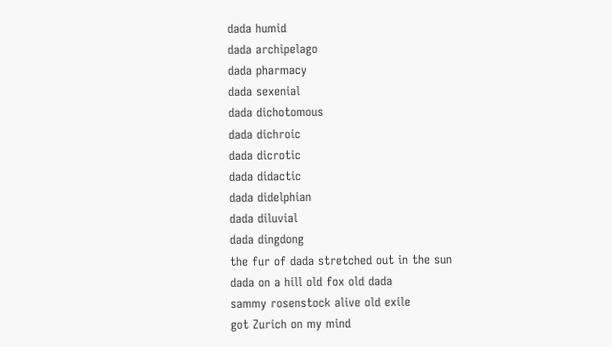dada humid
dada archipelago
dada pharmacy
dada sexenial
dada dichotomous
dada dichroic
dada dicrotic
dada didactic
dada didelphian
dada diluvial
dada dingdong
the fur of dada stretched out in the sun
dada on a hill old fox old dada
sammy rosenstock alive old exile
got Zurich on my mind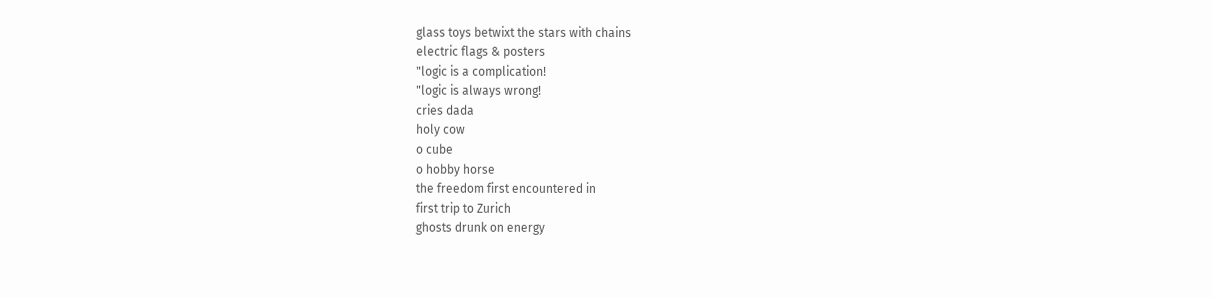glass toys betwixt the stars with chains
electric flags & posters
"logic is a complication!
"logic is always wrong!
cries dada
holy cow
o cube
o hobby horse
the freedom first encountered in
first trip to Zurich
ghosts drunk on energy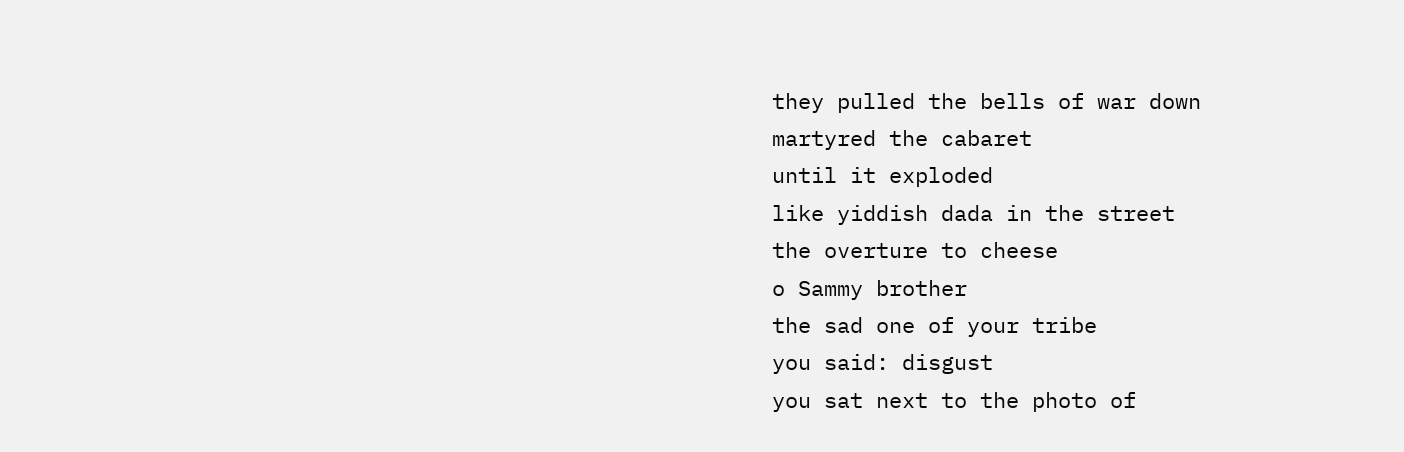they pulled the bells of war down
martyred the cabaret
until it exploded
like yiddish dada in the street
the overture to cheese
o Sammy brother
the sad one of your tribe
you said: disgust
you sat next to the photo of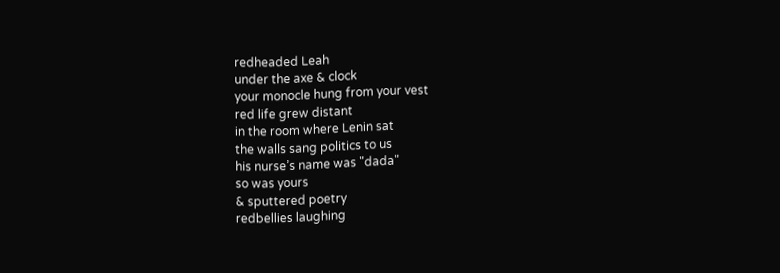redheaded Leah
under the axe & clock
your monocle hung from your vest
red life grew distant
in the room where Lenin sat
the walls sang politics to us
his nurse’s name was "dada"
so was yours
& sputtered poetry
redbellies laughing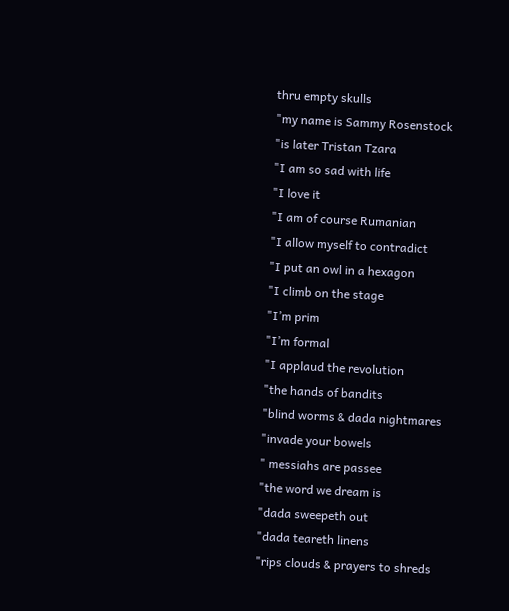thru empty skulls
"my name is Sammy Rosenstock
"is later Tristan Tzara
"I am so sad with life
"I love it
"I am of course Rumanian
"I allow myself to contradict
"I put an owl in a hexagon
"I climb on the stage
"I’m prim
"I’m formal
"I applaud the revolution
"the hands of bandits
"blind worms & dada nightmares
"invade your bowels
" messiahs are passee
"the word we dream is
"dada sweepeth out
"dada teareth linens
"rips clouds & prayers to shreds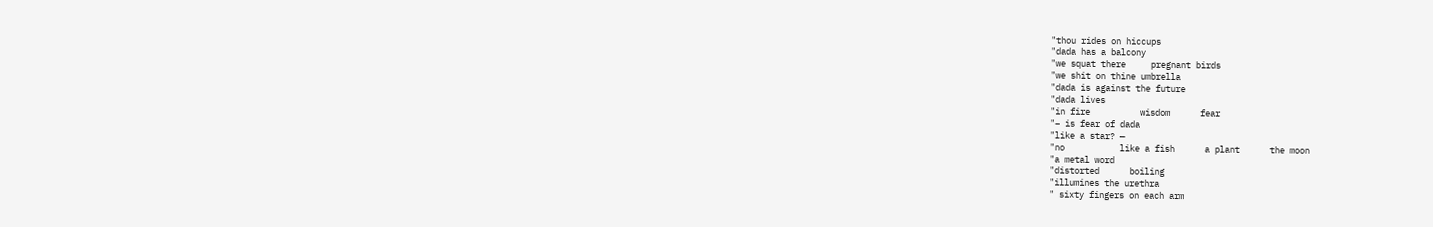"thou rides on hiccups
"dada has a balcony
"we squat there     pregnant birds
"we shit on thine umbrella
"dada is against the future
"dada lives
"in fire          wisdom      fear
"– is fear of dada
"like a star? —
"no           like a fish      a plant      the moon
"a metal word
"distorted      boiling
"illumines the urethra
" sixty fingers on each arm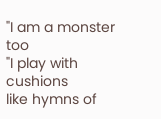"I am a monster too
"I play with cushions
like hymns of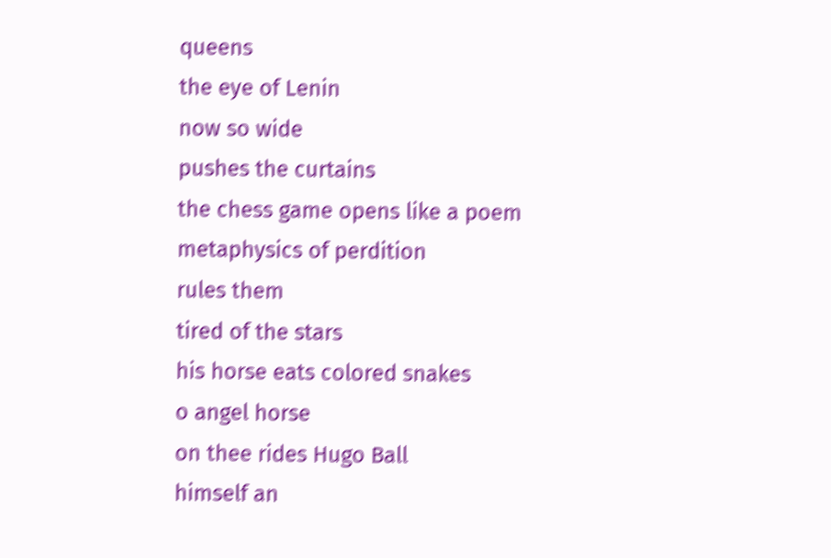queens
the eye of Lenin
now so wide
pushes the curtains
the chess game opens like a poem
metaphysics of perdition
rules them
tired of the stars
his horse eats colored snakes
o angel horse
on thee rides Hugo Ball
himself an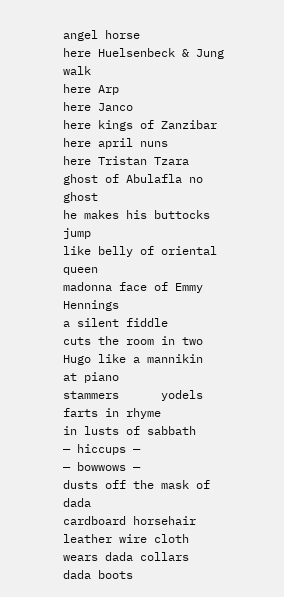angel horse
here Huelsenbeck & Jung walk
here Arp
here Janco
here kings of Zanzibar
here april nuns
here Tristan Tzara
ghost of Abulafla no ghost
he makes his buttocks jump
like belly of oriental queen
madonna face of Emmy Hennings
a silent fiddle
cuts the room in two
Hugo like a mannikin
at piano
stammers      yodels      farts in rhyme
in lusts of sabbath
— hiccups —
— bowwows —
dusts off the mask of dada
cardboard horsehair leather wire cloth
wears dada collars      dada boots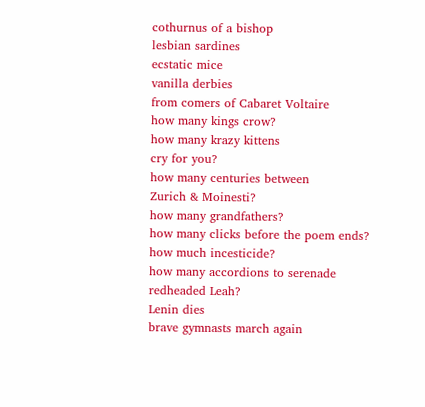cothurnus of a bishop
lesbian sardines
ecstatic mice
vanilla derbies
from comers of Cabaret Voltaire
how many kings crow?
how many krazy kittens
cry for you?
how many centuries between
Zurich & Moinesti?
how many grandfathers?
how many clicks before the poem ends?
how much incesticide?
how many accordions to serenade
redheaded Leah?
Lenin dies
brave gymnasts march again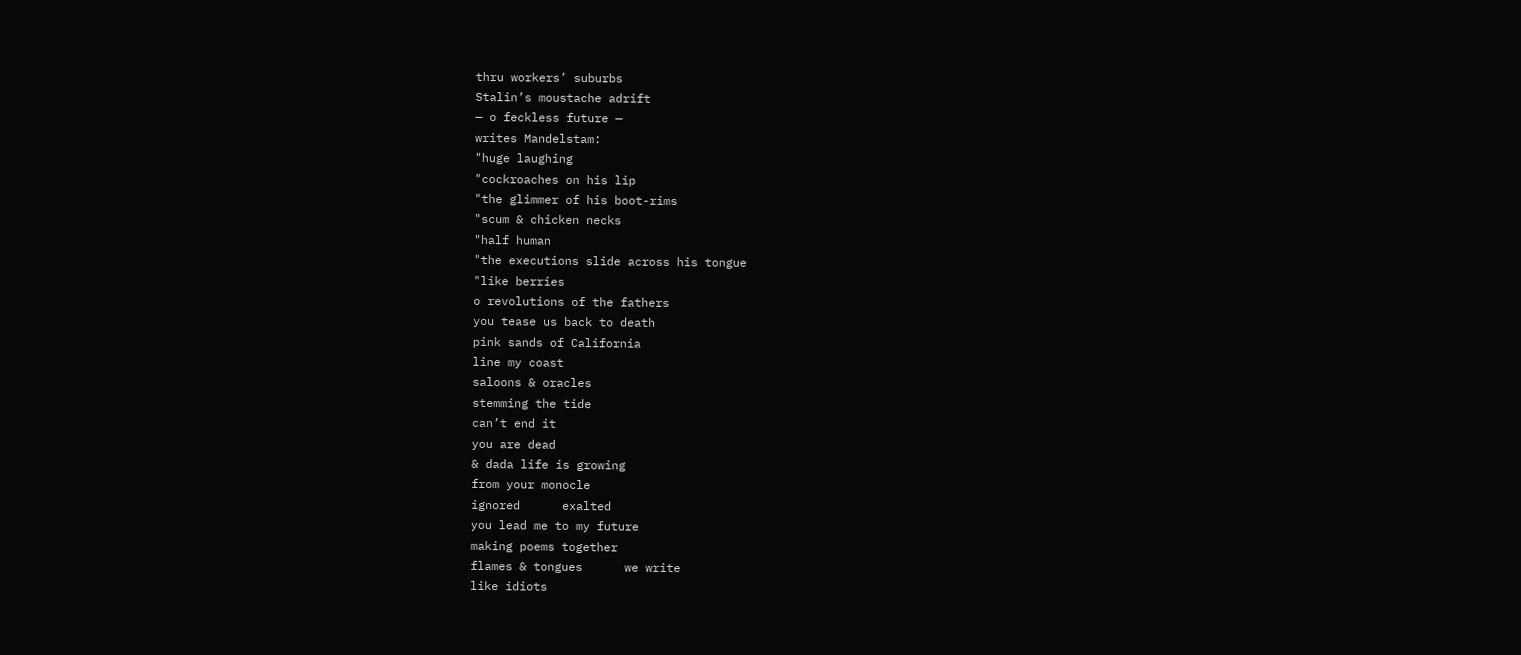thru workers’ suburbs
Stalin’s moustache adrift
— o feckless future —
writes Mandelstam:
"huge laughing
"cockroaches on his lip
"the glimmer of his boot-rims
"scum & chicken necks
"half human
"the executions slide across his tongue
"like berries
o revolutions of the fathers
you tease us back to death
pink sands of California
line my coast
saloons & oracles
stemming the tide
can’t end it
you are dead
& dada life is growing
from your monocle
ignored      exalted
you lead me to my future
making poems together
flames & tongues      we write
like idiots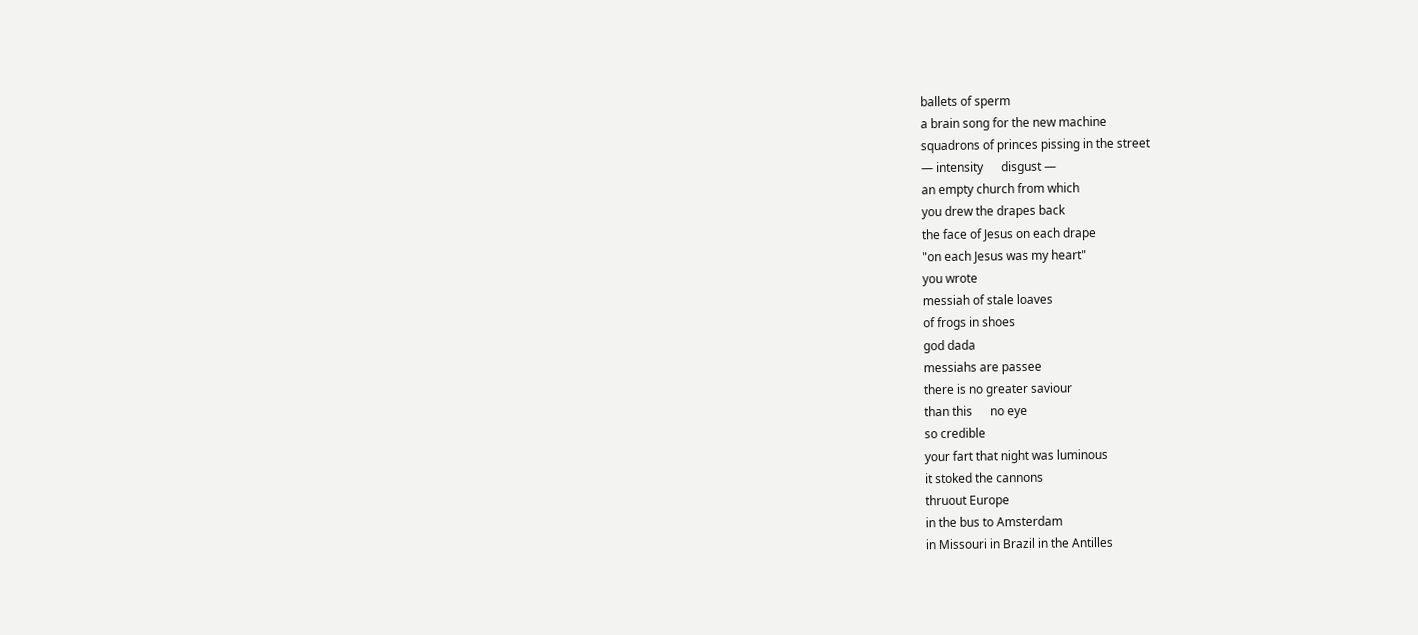ballets of sperm
a brain song for the new machine
squadrons of princes pissing in the street
— intensity      disgust —
an empty church from which
you drew the drapes back
the face of Jesus on each drape
"on each Jesus was my heart"
you wrote
messiah of stale loaves
of frogs in shoes
god dada
messiahs are passee
there is no greater saviour
than this      no eye
so credible
your fart that night was luminous
it stoked the cannons
thruout Europe
in the bus to Amsterdam
in Missouri in Brazil in the Antilles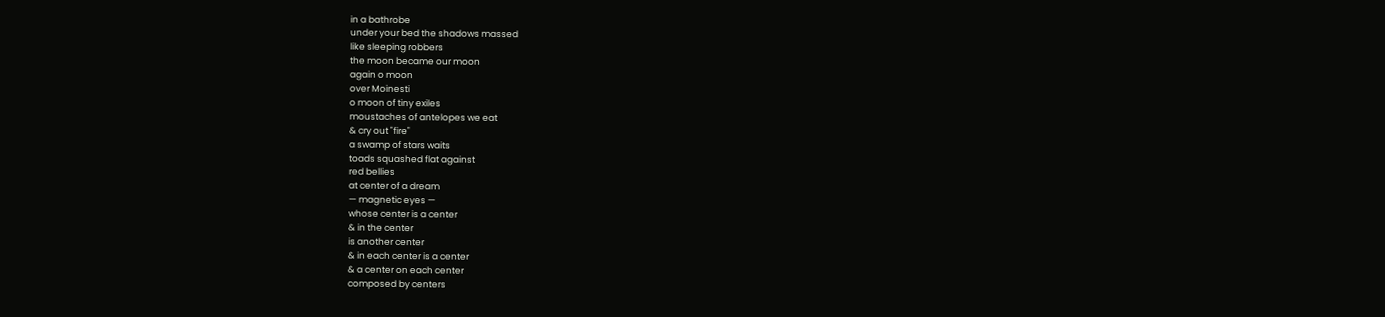in a bathrobe
under your bed the shadows massed
like sleeping robbers
the moon became our moon
again o moon
over Moinesti
o moon of tiny exiles
moustaches of antelopes we eat
& cry out "fire"
a swamp of stars waits
toads squashed flat against
red bellies
at center of a dream
— magnetic eyes —
whose center is a center
& in the center
is another center
& in each center is a center
& a center on each center
composed by centers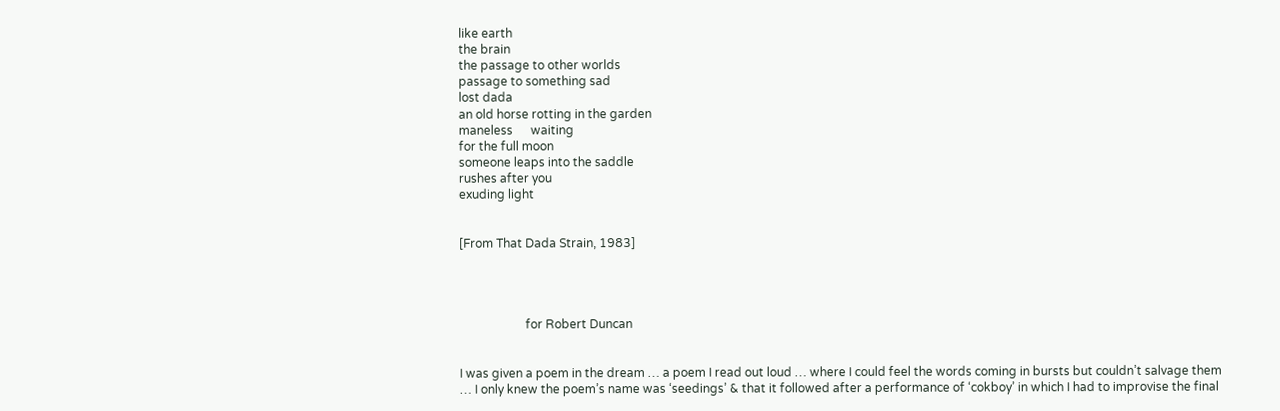like earth
the brain
the passage to other worlds
passage to something sad
lost dada
an old horse rotting in the garden
maneless      waiting
for the full moon
someone leaps into the saddle
rushes after you
exuding light


[From That Dada Strain, 1983]




                      for Robert Duncan


I was given a poem in the dream … a poem I read out loud … where I could feel the words coming in bursts but couldn’t salvage them … I only knew the poem’s name was ‘seedings’ & that it followed after a performance of ‘cokboy’ in which I had to improvise the final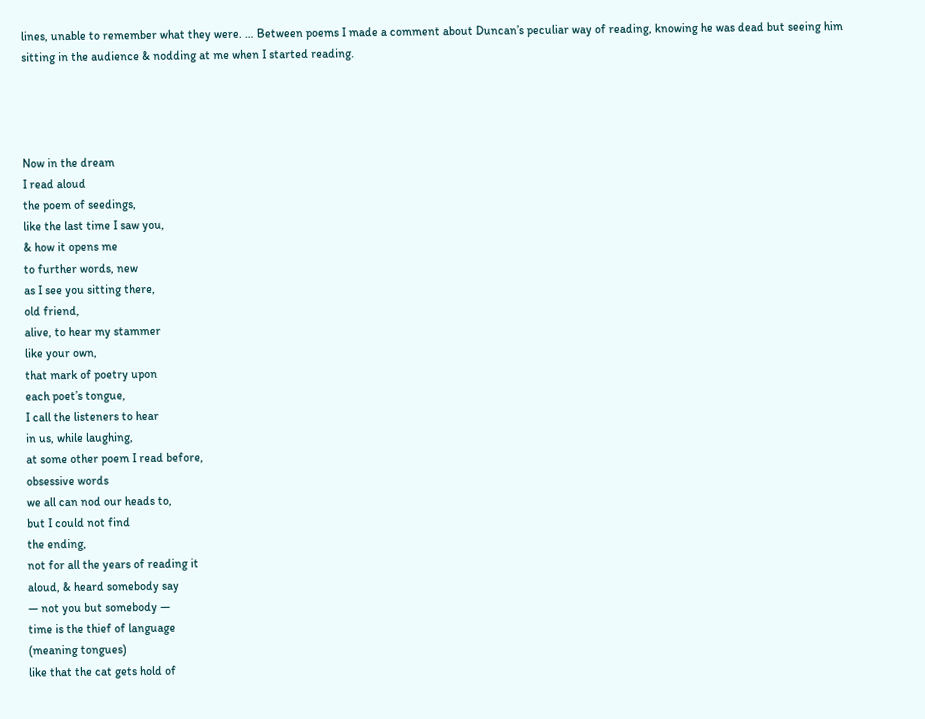lines, unable to remember what they were. … Between poems I made a comment about Duncan’s peculiar way of reading, knowing he was dead but seeing him sitting in the audience & nodding at me when I started reading.




Now in the dream
I read aloud
the poem of seedings,
like the last time I saw you,
& how it opens me
to further words, new
as I see you sitting there,
old friend,
alive, to hear my stammer
like your own,
that mark of poetry upon
each poet’s tongue,
I call the listeners to hear
in us, while laughing,
at some other poem I read before,
obsessive words
we all can nod our heads to,
but I could not find
the ending,
not for all the years of reading it
aloud, & heard somebody say
— not you but somebody —
time is the thief of language
(meaning tongues)
like that the cat gets hold of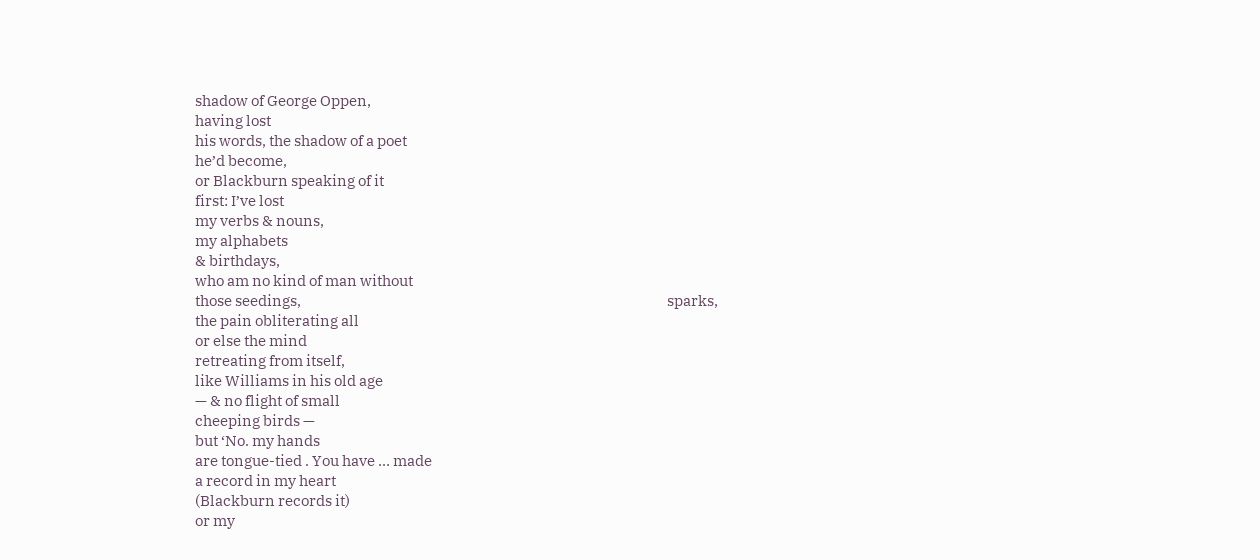shadow of George Oppen,
having lost
his words, the shadow of a poet
he’d become,
or Blackburn speaking of it
first: I’ve lost
my verbs & nouns,
my alphabets
& birthdays,
who am no kind of man without
those seedings,                                                                                                                          sparks,
the pain obliterating all
or else the mind
retreating from itself,
like Williams in his old age
— & no flight of small
cheeping birds —
but ‘No. my hands
are tongue-tied . You have … made
a record in my heart
(Blackburn records it)
or my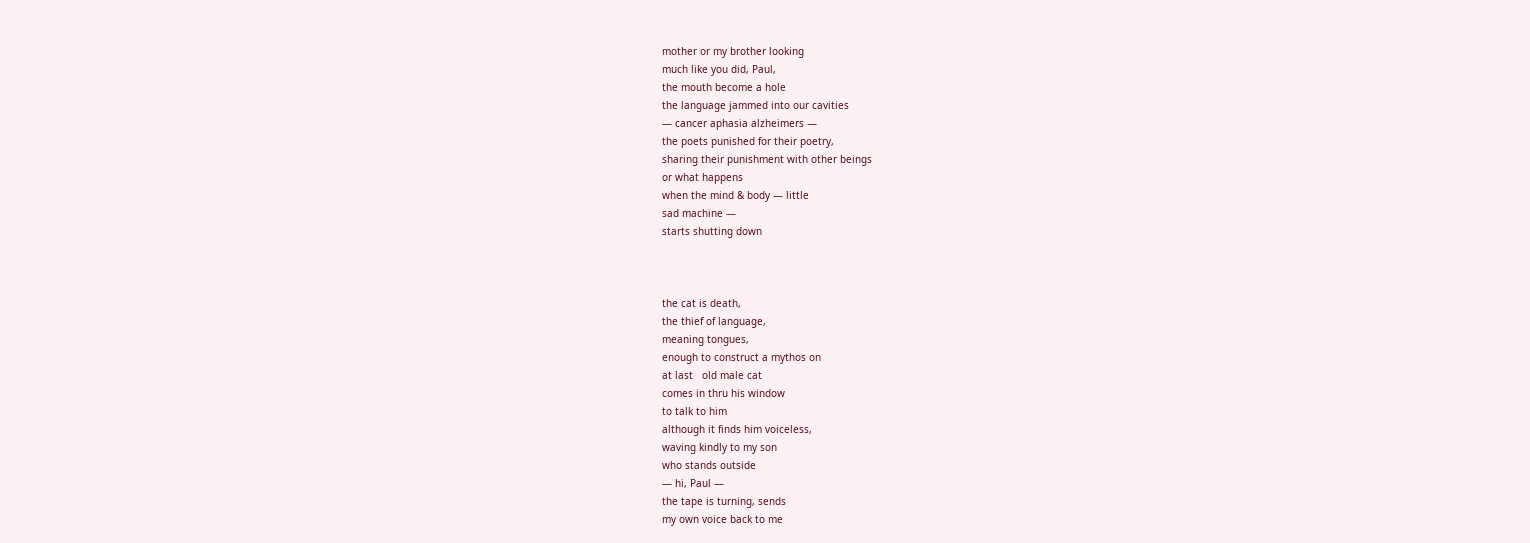mother or my brother looking
much like you did, Paul,
the mouth become a hole
the language jammed into our cavities
— cancer aphasia alzheimers —
the poets punished for their poetry,
sharing their punishment with other beings
or what happens
when the mind & body — little
sad machine —
starts shutting down



the cat is death,
the thief of language,
meaning tongues,
enough to construct a mythos on
at last   old male cat
comes in thru his window
to talk to him
although it finds him voiceless,
waving kindly to my son
who stands outside
— hi, Paul —
the tape is turning, sends
my own voice back to me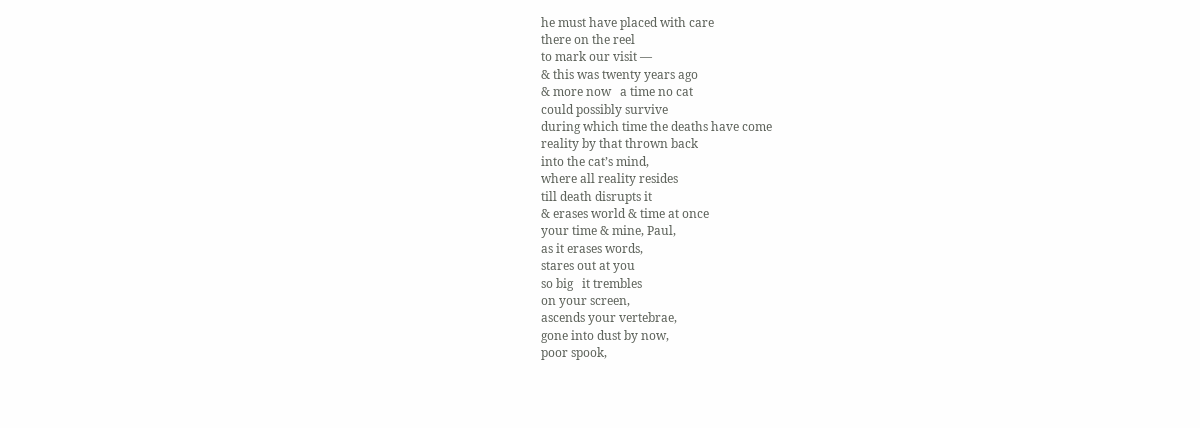he must have placed with care
there on the reel
to mark our visit —
& this was twenty years ago
& more now   a time no cat
could possibly survive
during which time the deaths have come
reality by that thrown back
into the cat’s mind,
where all reality resides
till death disrupts it
& erases world & time at once
your time & mine, Paul,
as it erases words,
stares out at you
so big   it trembles
on your screen,
ascends your vertebrae,
gone into dust by now,
poor spook,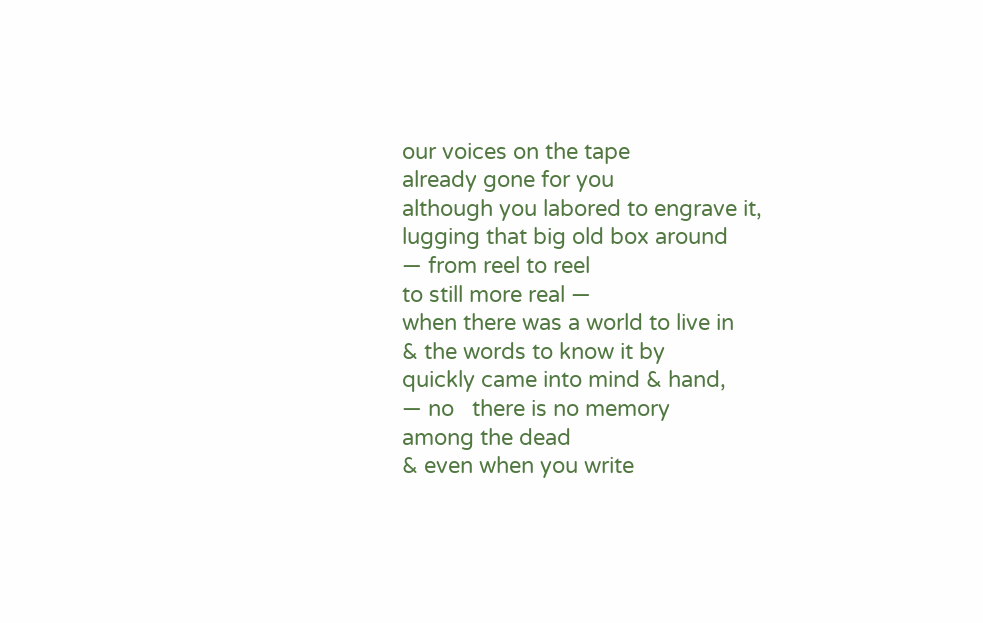our voices on the tape
already gone for you
although you labored to engrave it,
lugging that big old box around
— from reel to reel
to still more real —
when there was a world to live in
& the words to know it by
quickly came into mind & hand,
— no   there is no memory
among the dead
& even when you write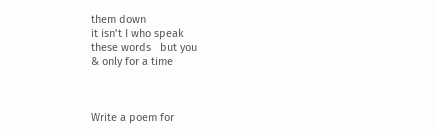them down
it isn’t I who speak
these words   but you
& only for a time



Write a poem for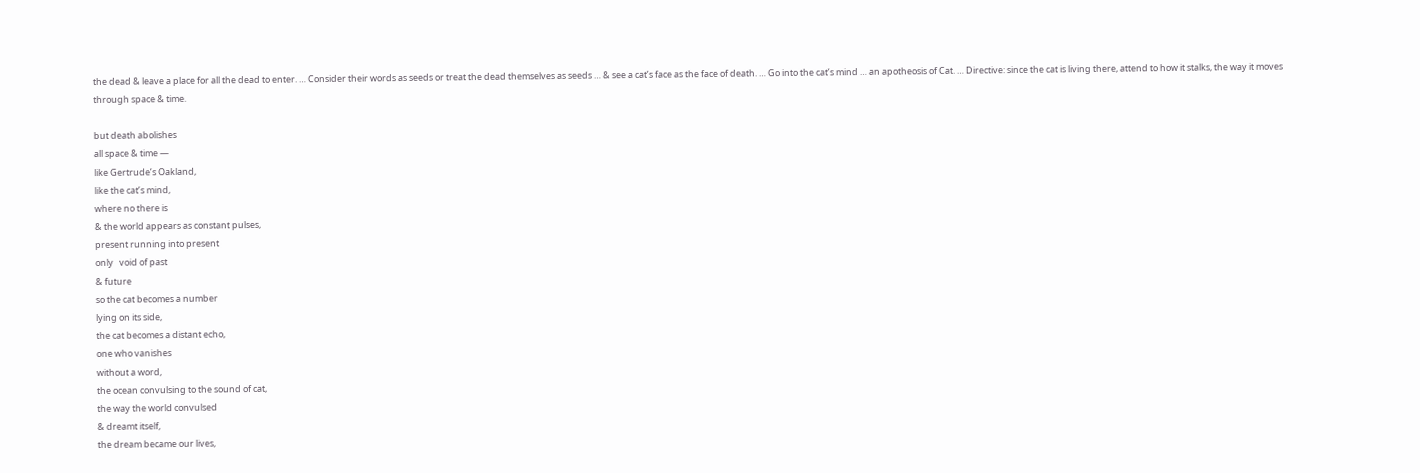the dead & leave a place for all the dead to enter. … Consider their words as seeds or treat the dead themselves as seeds … & see a cat’s face as the face of death. … Go into the cat’s mind … an apotheosis of Cat. … Directive: since the cat is living there, attend to how it stalks, the way it moves through space & time.

but death abolishes
all space & time —
like Gertrude’s Oakland,
like the cat’s mind,
where no there is
& the world appears as constant pulses,
present running into present
only   void of past
& future
so the cat becomes a number
lying on its side,
the cat becomes a distant echo,
one who vanishes
without a word,
the ocean convulsing to the sound of cat,
the way the world convulsed
& dreamt itself,
the dream became our lives,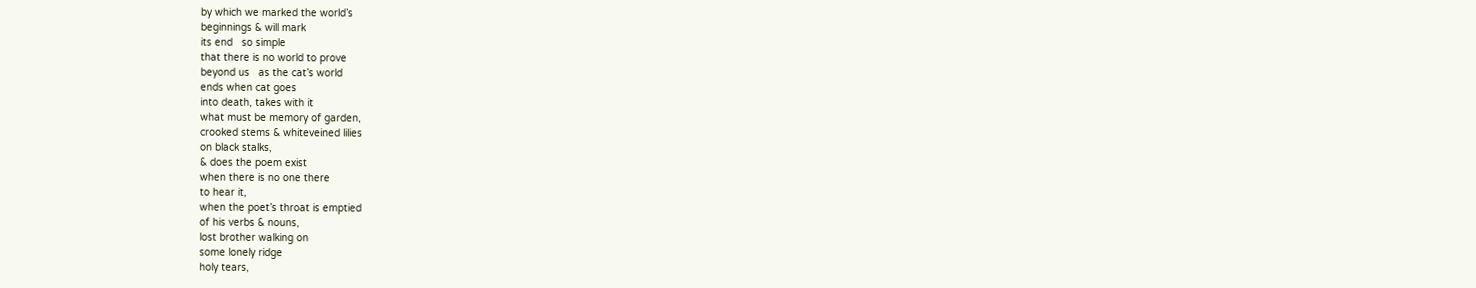by which we marked the world’s
beginnings & will mark
its end   so simple
that there is no world to prove
beyond us   as the cat’s world
ends when cat goes
into death, takes with it
what must be memory of garden,
crooked stems & whiteveined lilies
on black stalks,
& does the poem exist
when there is no one there
to hear it,
when the poet’s throat is emptied
of his verbs & nouns,
lost brother walking on
some lonely ridge
holy tears,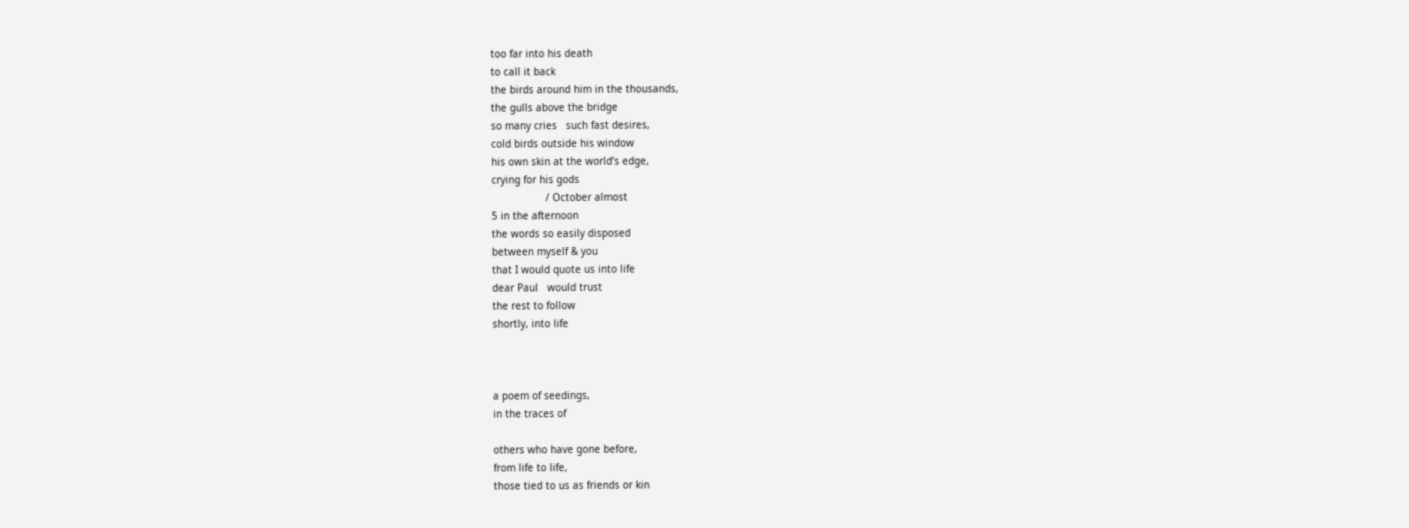too far into his death
to call it back
the birds around him in the thousands,
the gulls above the bridge
so many cries   such fast desires,
cold birds outside his window
his own skin at the world’s edge,
crying for his gods
                  / October almost
5 in the afternoon
the words so easily disposed
between myself & you
that I would quote us into life
dear Paul   would trust
the rest to follow
shortly, into life



a poem of seedings,
in the traces of

others who have gone before,
from life to life,
those tied to us as friends or kin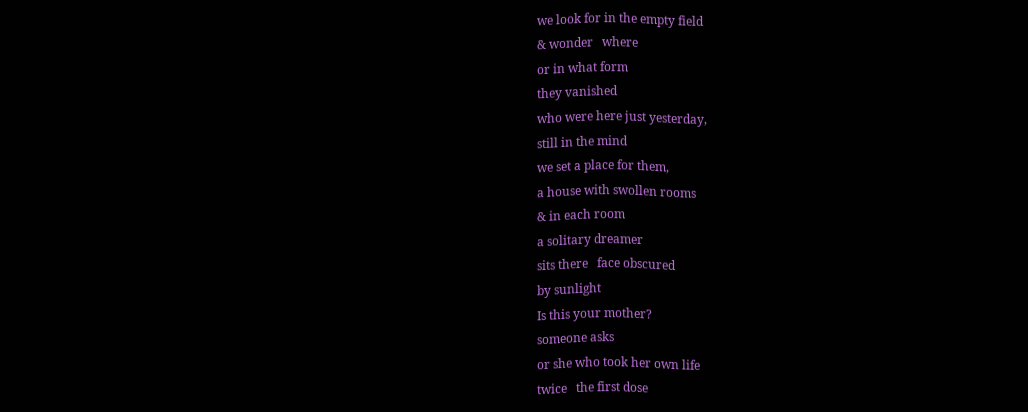we look for in the empty field
& wonder   where
or in what form
they vanished
who were here just yesterday,
still in the mind
we set a place for them,
a house with swollen rooms
& in each room
a solitary dreamer
sits there   face obscured
by sunlight
Is this your mother?
someone asks
or she who took her own life
twice   the first dose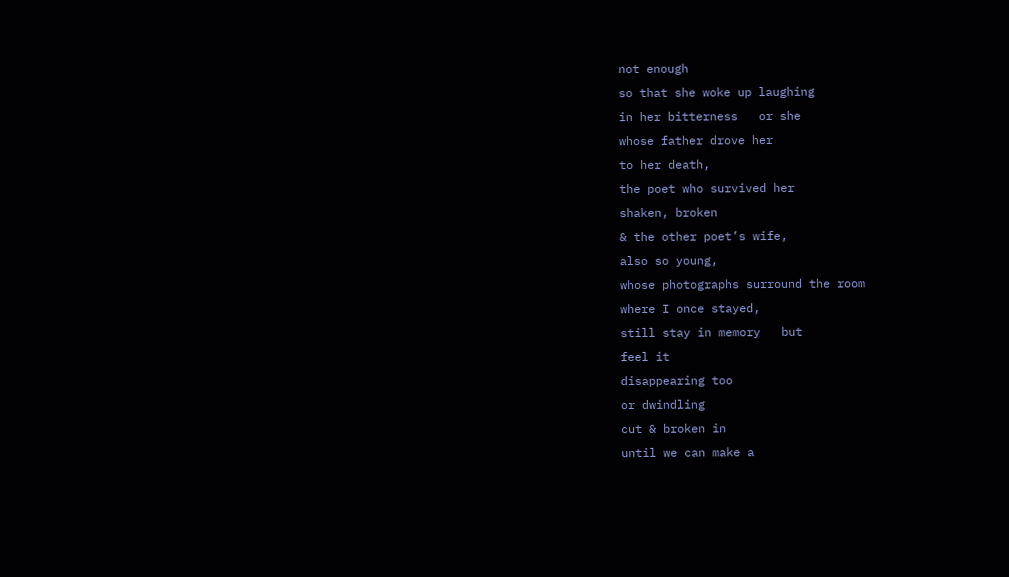not enough
so that she woke up laughing
in her bitterness   or she
whose father drove her
to her death,
the poet who survived her
shaken, broken
& the other poet’s wife,
also so young,
whose photographs surround the room
where I once stayed,
still stay in memory   but
feel it
disappearing too
or dwindling
cut & broken in
until we can make a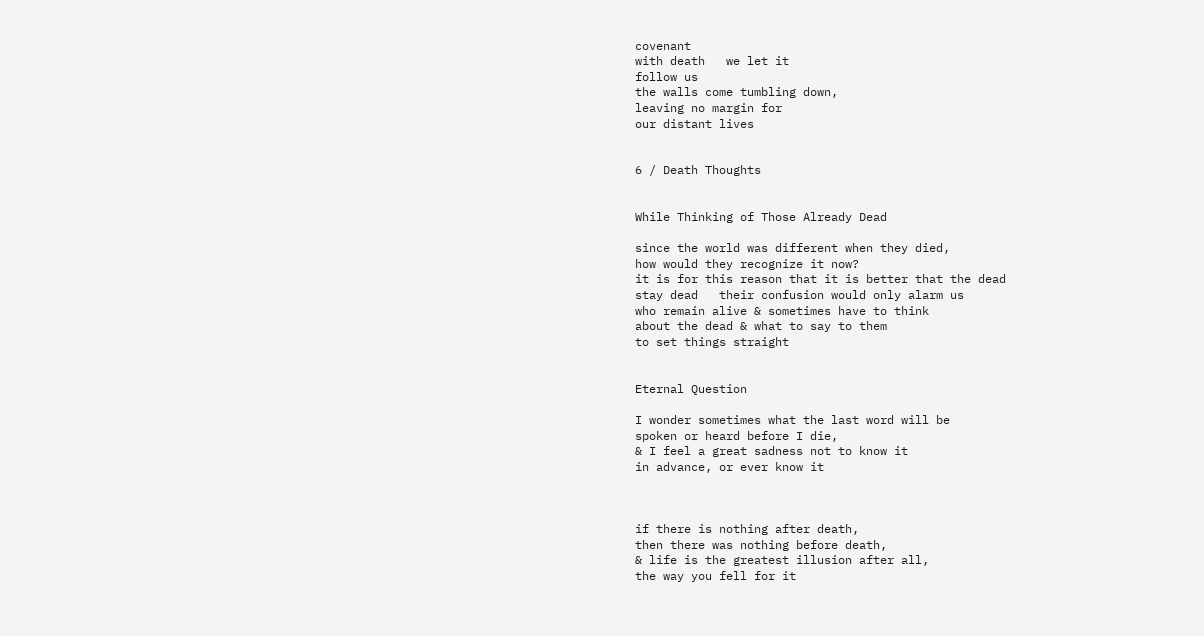covenant
with death   we let it
follow us
the walls come tumbling down,
leaving no margin for
our distant lives


6 / Death Thoughts


While Thinking of Those Already Dead

since the world was different when they died,
how would they recognize it now?
it is for this reason that it is better that the dead
stay dead   their confusion would only alarm us
who remain alive & sometimes have to think
about the dead & what to say to them
to set things straight


Eternal Question

I wonder sometimes what the last word will be
spoken or heard before I die,
& I feel a great sadness not to know it
in advance, or ever know it



if there is nothing after death,
then there was nothing before death,
& life is the greatest illusion after all,
the way you fell for it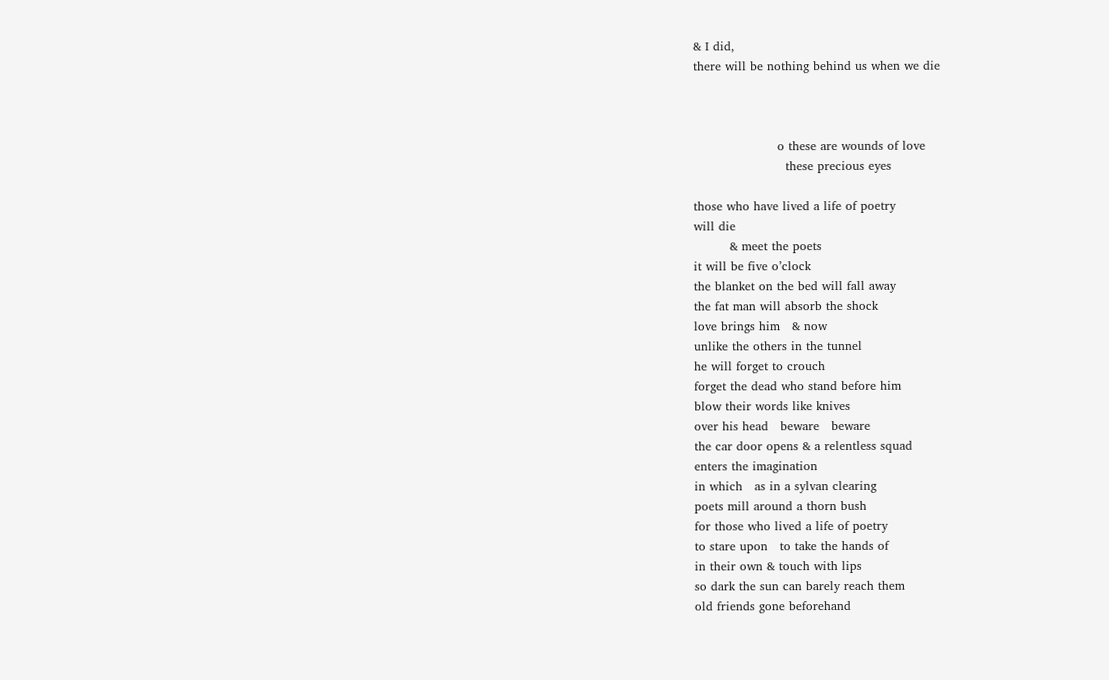& I did,
there will be nothing behind us when we die



                     o these are wounds of love
                       these precious eyes

those who have lived a life of poetry
will die
         & meet the poets
it will be five o’clock
the blanket on the bed will fall away
the fat man will absorb the shock
love brings him   & now
unlike the others in the tunnel
he will forget to crouch
forget the dead who stand before him
blow their words like knives
over his head   beware   beware
the car door opens & a relentless squad
enters the imagination
in which   as in a sylvan clearing
poets mill around a thorn bush
for those who lived a life of poetry
to stare upon   to take the hands of
in their own & touch with lips
so dark the sun can barely reach them
old friends gone beforehand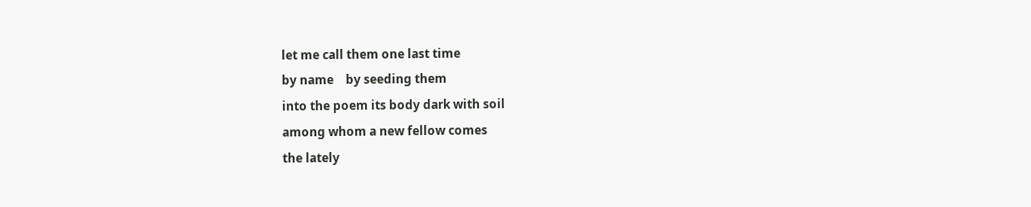let me call them one last time
by name    by seeding them
into the poem its body dark with soil
among whom a new fellow comes
the lately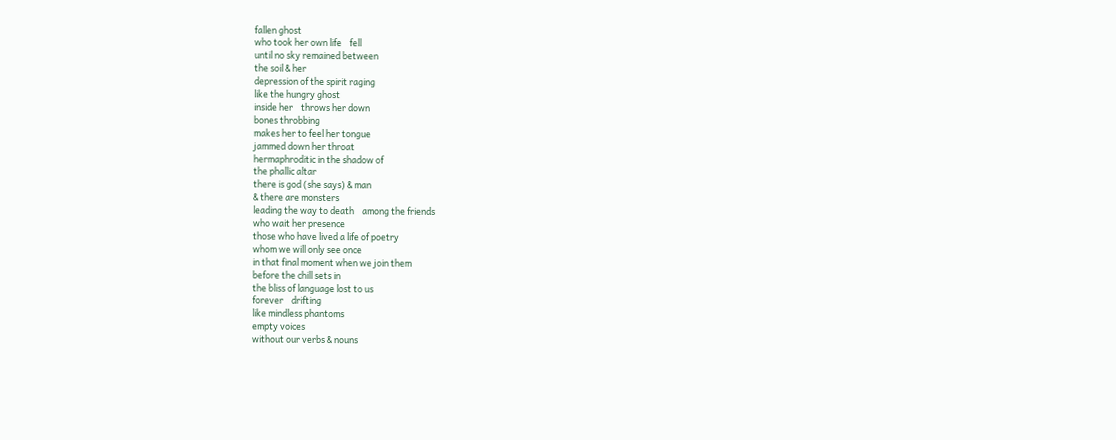fallen ghost
who took her own life    fell
until no sky remained between
the soil & her
depression of the spirit raging
like the hungry ghost
inside her    throws her down
bones throbbing
makes her to feel her tongue
jammed down her throat
hermaphroditic in the shadow of
the phallic altar
there is god (she says) & man
& there are monsters
leading the way to death    among the friends
who wait her presence
those who have lived a life of poetry
whom we will only see once
in that final moment when we join them
before the chill sets in
the bliss of language lost to us
forever    drifting
like mindless phantoms
empty voices
without our verbs & nouns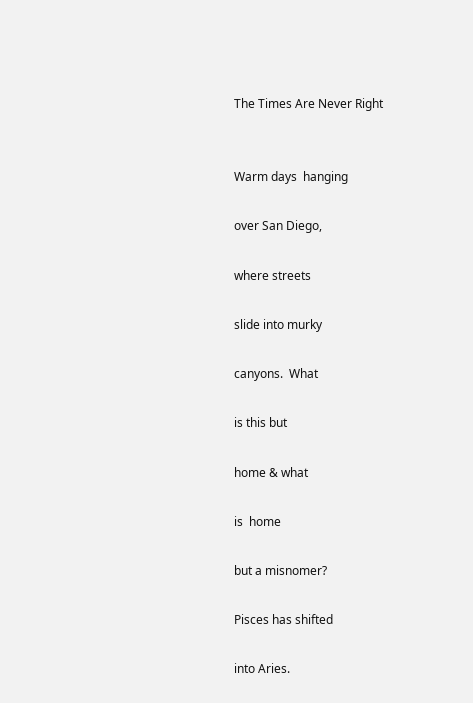The Times Are Never Right


Warm days  hanging

over San Diego,

where streets

slide into murky

canyons.  What

is this but

home & what

is  home

but a misnomer?

Pisces has shifted

into Aries.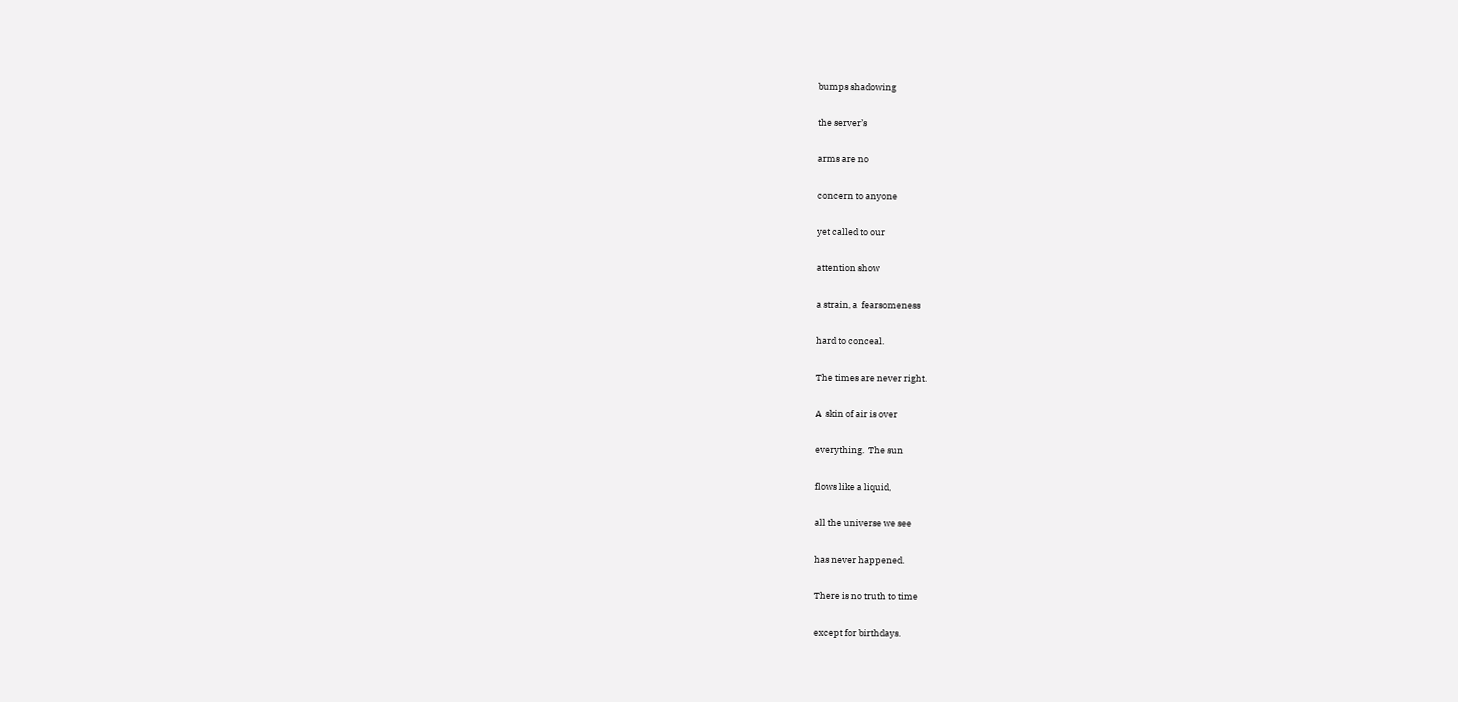bumps shadowing

the server’s

arms are no

concern to anyone

yet called to our

attention show

a strain, a  fearsomeness

hard to conceal.

The times are never right.

A  skin of air is over

everything.  The sun

flows like a liquid,

all the universe we see

has never happened.

There is no truth to time

except for birthdays.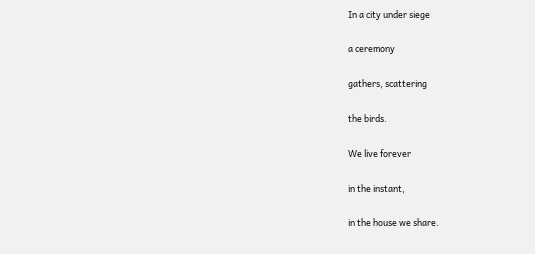In a city under siege

a ceremony

gathers, scattering

the birds.

We live forever

in the instant,

in the house we share.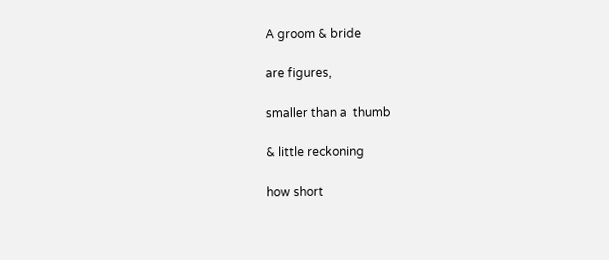A groom & bride

are figures,

smaller than a  thumb

& little reckoning

how short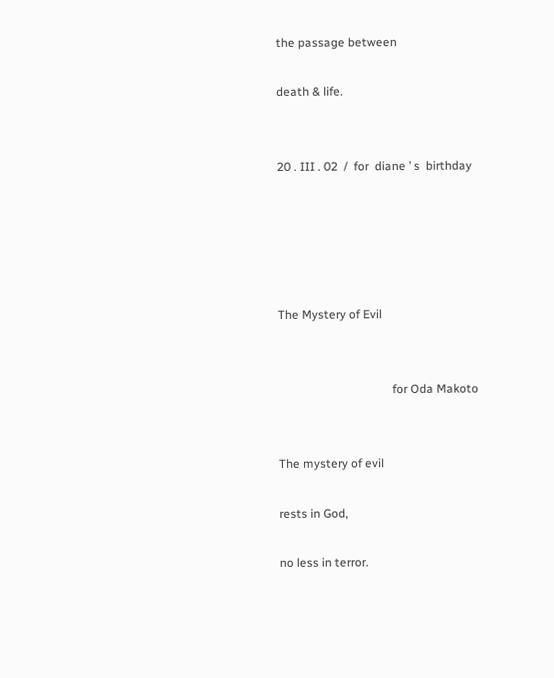the passage between

death & life.


20 . III . 02  /  for  diane ’ s  birthday





The Mystery of Evil


                                      for Oda Makoto


The mystery of evil

rests in God,

no less in terror.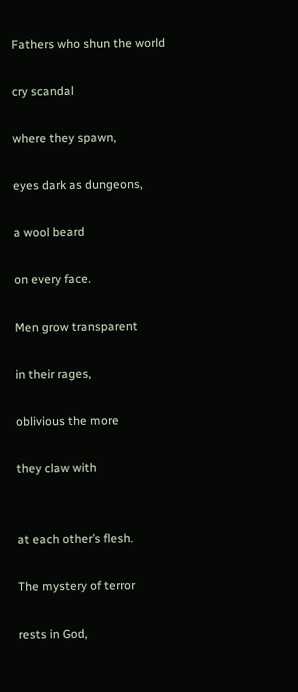Fathers who shun the world

cry scandal

where they spawn,

eyes dark as dungeons,

a wool beard

on every face.

Men grow transparent

in their rages,

oblivious the more

they claw with


at each other’s flesh.

The mystery of terror

rests in God,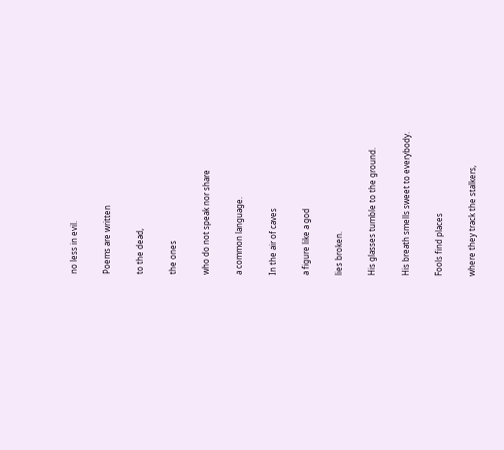no less in evil.

Poems are written

to the dead,

the ones

who do not speak nor share

a common language.

In the air of caves

a figure like a god

lies broken.

His glasses tumble to the ground.

His breath smells sweet to everybody.

Fools find places

where they track the stalkers,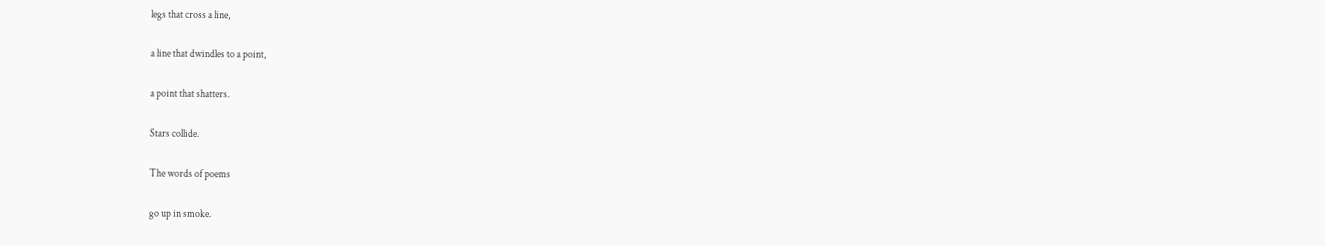legs that cross a line,

a line that dwindles to a point,

a point that shatters.

Stars collide.

The words of poems

go up in smoke.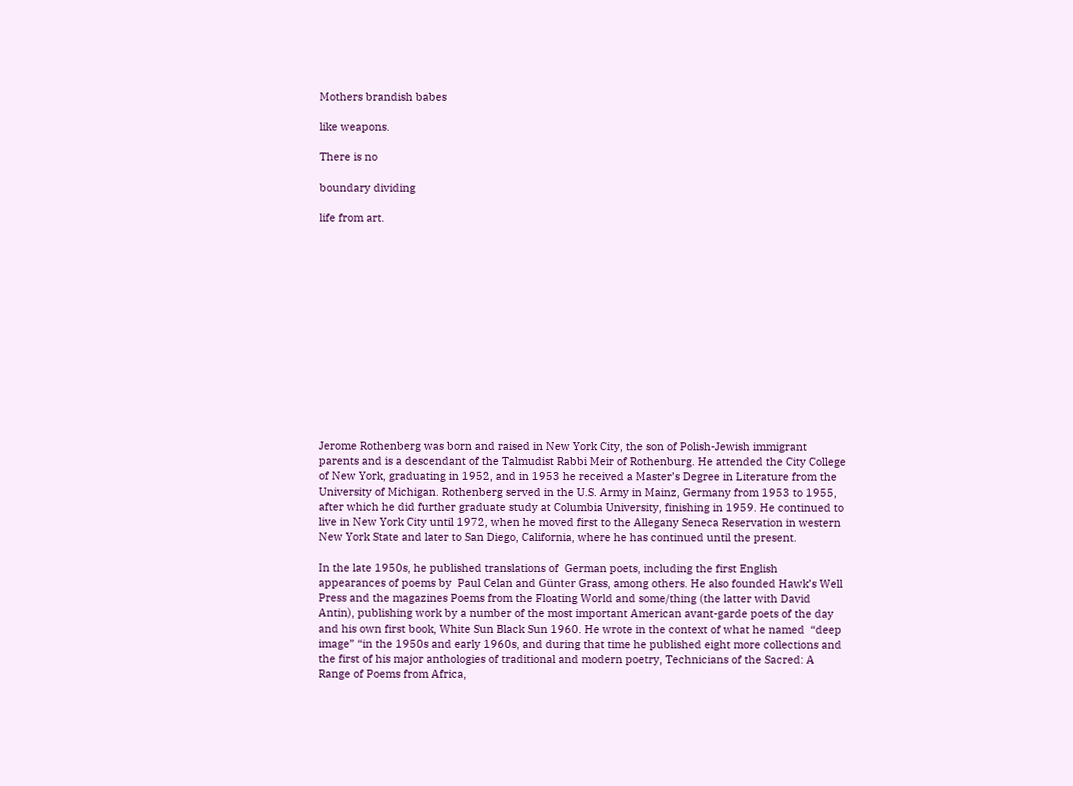Mothers brandish babes

like weapons.

There is no

boundary dividing

life from art.














Jerome Rothenberg was born and raised in New York City, the son of Polish-Jewish immigrant parents and is a descendant of the Talmudist Rabbi Meir of Rothenburg. He attended the City College of New York, graduating in 1952, and in 1953 he received a Master’s Degree in Literature from the  University of Michigan. Rothenberg served in the U.S. Army in Mainz, Germany from 1953 to 1955, after which he did further graduate study at Columbia University, finishing in 1959. He continued to live in New York City until 1972, when he moved first to the Allegany Seneca Reservation in western New York State and later to San Diego, California, where he has continued until the present.

In the late 1950s, he published translations of  German poets, including the first English  appearances of poems by  Paul Celan and Günter Grass, among others. He also founded Hawk’s Well Press and the magazines Poems from the Floating World and some/thing (the latter with David Antin), publishing work by a number of the most important American avant-garde poets of the day and his own first book, White Sun Black Sun 1960. He wrote in the context of what he named  “deep image” “in the 1950s and early 1960s, and during that time he published eight more collections and the first of his major anthologies of traditional and modern poetry, Technicians of the Sacred: A Range of Poems from Africa,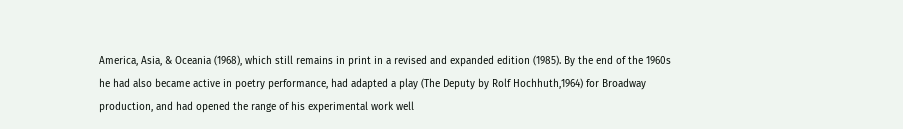America, Asia, & Oceania (1968), which still remains in print in a revised and expanded edition (1985). By the end of the 1960s he had also became active in poetry performance, had adapted a play (The Deputy by Rolf Hochhuth,1964) for Broadway production, and had opened the range of his experimental work well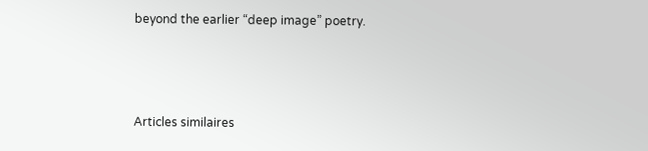beyond the earlier “deep image” poetry.



Articles similaires